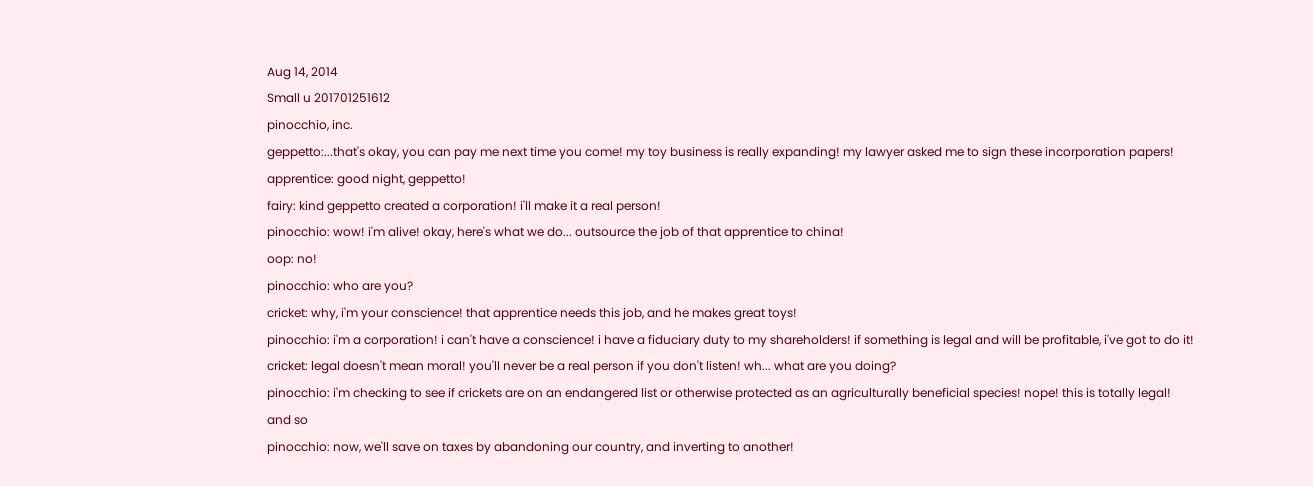Aug 14, 2014
Small u 201701251612
pinocchio, inc.
geppetto:...that's okay, you can pay me next time you come! my toy business is really expanding! my lawyer asked me to sign these incorporation papers!
apprentice: good night, geppetto!
fairy: kind geppetto created a corporation! i'll make it a real person!
pinocchio: wow! i'm alive! okay, here's what we do... outsource the job of that apprentice to china!
oop: no!
pinocchio: who are you?
cricket: why, i'm your conscience! that apprentice needs this job, and he makes great toys!
pinocchio: i'm a corporation! i can't have a conscience! i have a fiduciary duty to my shareholders! if something is legal and will be profitable, i've got to do it!
cricket: legal doesn't mean moral! you'll never be a real person if you don't listen! wh... what are you doing?
pinocchio: i'm checking to see if crickets are on an endangered list or otherwise protected as an agriculturally beneficial species! nope! this is totally legal!
and so
pinocchio: now, we'll save on taxes by abandoning our country, and inverting to another!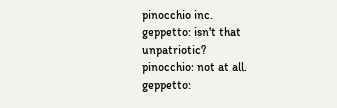pinocchio inc.
geppetto: isn't that unpatriotic?
pinocchio: not at all.
geppetto: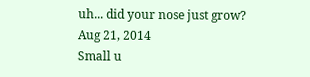uh... did your nose just grow?
Aug 21, 2014
Small u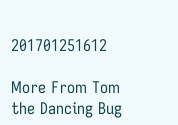201701251612

More From Tom the Dancing Bug